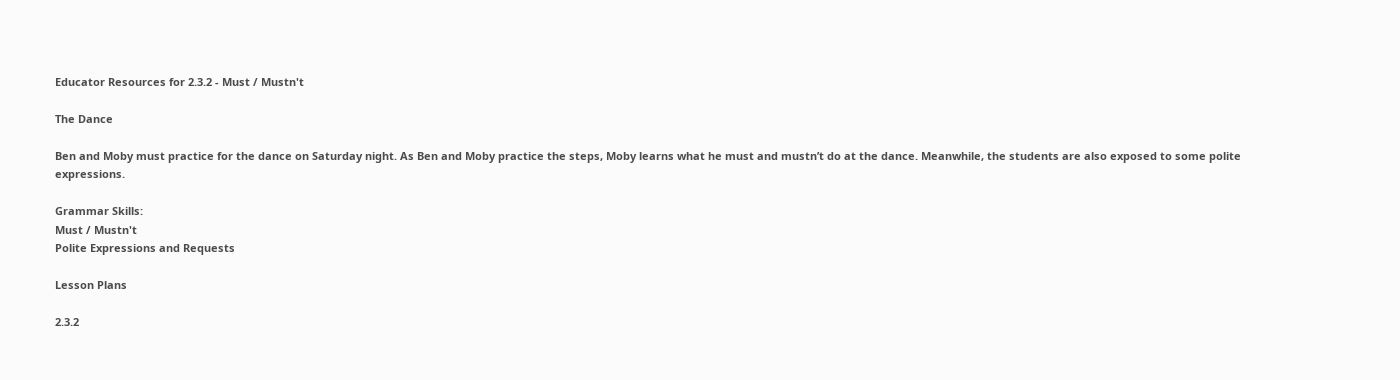Educator Resources for 2.3.2 - Must / Mustn't

The Dance

Ben and Moby must practice for the dance on Saturday night. As Ben and Moby practice the steps, Moby learns what he must and mustn’t do at the dance. Meanwhile, the students are also exposed to some polite expressions.

Grammar Skills:
Must / Mustn't
Polite Expressions and Requests

Lesson Plans

2.3.2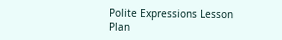Polite Expressions Lesson Plan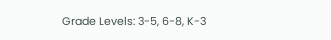Grade Levels: 3-5, 6-8, K-3